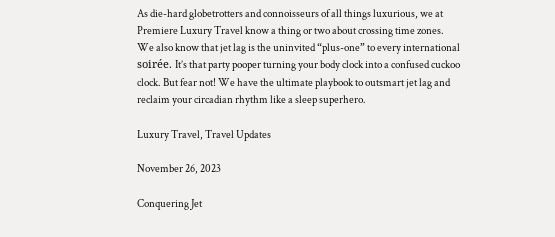As die-hard globetrotters and connoisseurs of all things luxurious, we at Premiere Luxury Travel know a thing or two about crossing time zones. We also know that jet lag is the uninvited “plus-one” to every international soirée. It’s that party pooper turning your body clock into a confused cuckoo clock. But fear not! We have the ultimate playbook to outsmart jet lag and reclaim your circadian rhythm like a sleep superhero.

Luxury Travel, Travel Updates

November 26, 2023

Conquering Jet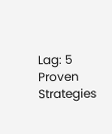Lag: 5 Proven Strategies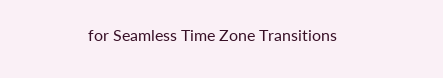for Seamless Time Zone Transitions